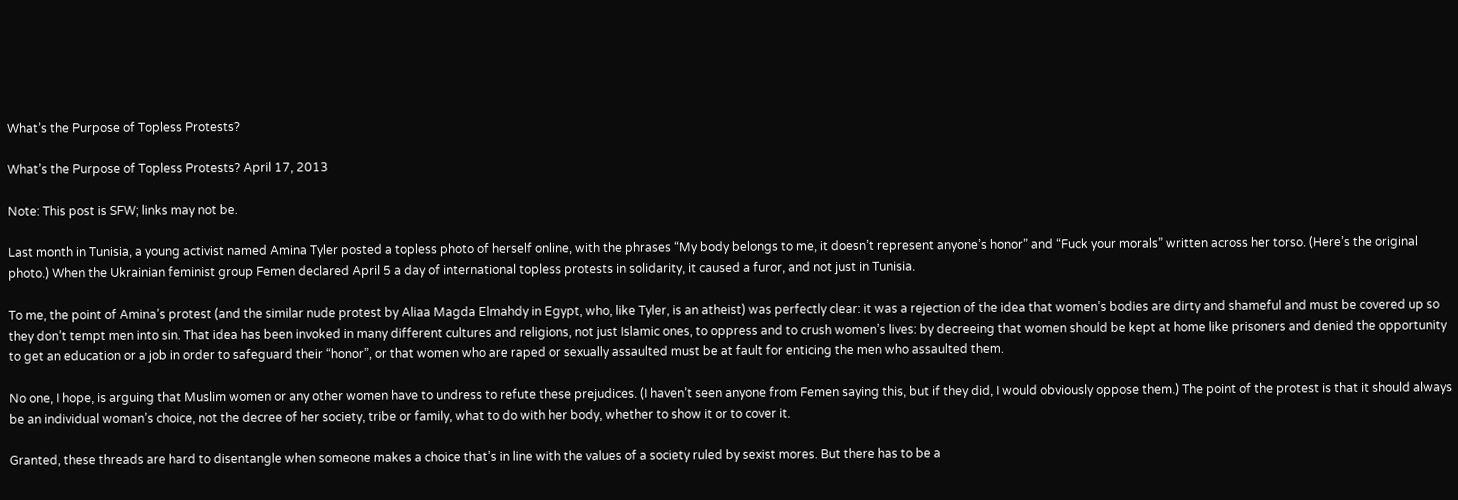What’s the Purpose of Topless Protests?

What’s the Purpose of Topless Protests? April 17, 2013

Note: This post is SFW; links may not be.

Last month in Tunisia, a young activist named Amina Tyler posted a topless photo of herself online, with the phrases “My body belongs to me, it doesn’t represent anyone’s honor” and “Fuck your morals” written across her torso. (Here’s the original photo.) When the Ukrainian feminist group Femen declared April 5 a day of international topless protests in solidarity, it caused a furor, and not just in Tunisia.

To me, the point of Amina’s protest (and the similar nude protest by Aliaa Magda Elmahdy in Egypt, who, like Tyler, is an atheist) was perfectly clear: it was a rejection of the idea that women’s bodies are dirty and shameful and must be covered up so they don’t tempt men into sin. That idea has been invoked in many different cultures and religions, not just Islamic ones, to oppress and to crush women’s lives: by decreeing that women should be kept at home like prisoners and denied the opportunity to get an education or a job in order to safeguard their “honor”, or that women who are raped or sexually assaulted must be at fault for enticing the men who assaulted them.

No one, I hope, is arguing that Muslim women or any other women have to undress to refute these prejudices. (I haven’t seen anyone from Femen saying this, but if they did, I would obviously oppose them.) The point of the protest is that it should always be an individual woman’s choice, not the decree of her society, tribe or family, what to do with her body, whether to show it or to cover it.

Granted, these threads are hard to disentangle when someone makes a choice that’s in line with the values of a society ruled by sexist mores. But there has to be a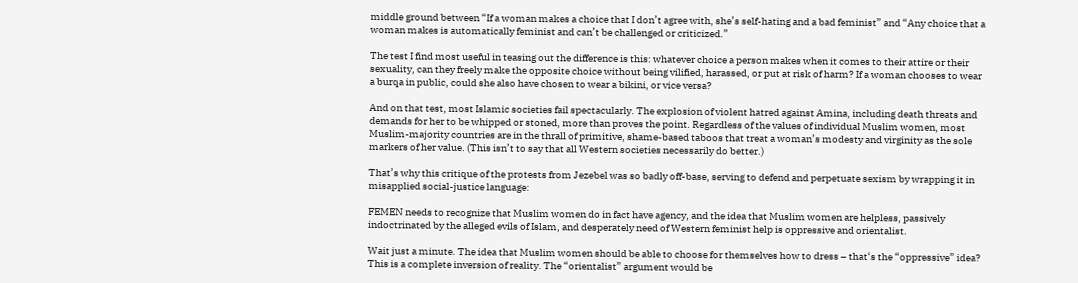middle ground between “If a woman makes a choice that I don’t agree with, she’s self-hating and a bad feminist” and “Any choice that a woman makes is automatically feminist and can’t be challenged or criticized.”

The test I find most useful in teasing out the difference is this: whatever choice a person makes when it comes to their attire or their sexuality, can they freely make the opposite choice without being vilified, harassed, or put at risk of harm? If a woman chooses to wear a burqa in public, could she also have chosen to wear a bikini, or vice versa?

And on that test, most Islamic societies fail spectacularly. The explosion of violent hatred against Amina, including death threats and demands for her to be whipped or stoned, more than proves the point. Regardless of the values of individual Muslim women, most Muslim-majority countries are in the thrall of primitive, shame-based taboos that treat a woman’s modesty and virginity as the sole markers of her value. (This isn’t to say that all Western societies necessarily do better.)

That’s why this critique of the protests from Jezebel was so badly off-base, serving to defend and perpetuate sexism by wrapping it in misapplied social-justice language:

FEMEN needs to recognize that Muslim women do in fact have agency, and the idea that Muslim women are helpless, passively indoctrinated by the alleged evils of Islam, and desperately need of Western feminist help is oppressive and orientalist.

Wait just a minute. The idea that Muslim women should be able to choose for themselves how to dress – that‘s the “oppressive” idea? This is a complete inversion of reality. The “orientalist” argument would be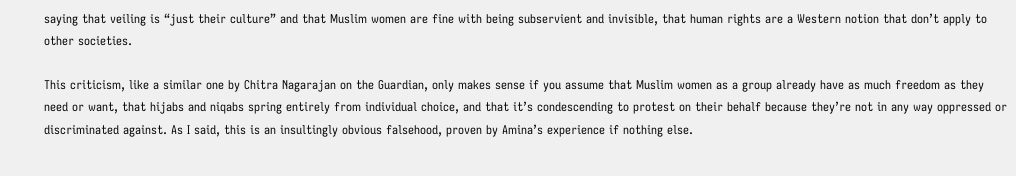saying that veiling is “just their culture” and that Muslim women are fine with being subservient and invisible, that human rights are a Western notion that don’t apply to other societies.

This criticism, like a similar one by Chitra Nagarajan on the Guardian, only makes sense if you assume that Muslim women as a group already have as much freedom as they need or want, that hijabs and niqabs spring entirely from individual choice, and that it’s condescending to protest on their behalf because they’re not in any way oppressed or discriminated against. As I said, this is an insultingly obvious falsehood, proven by Amina’s experience if nothing else.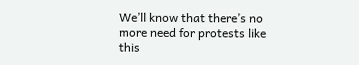We’ll know that there’s no more need for protests like this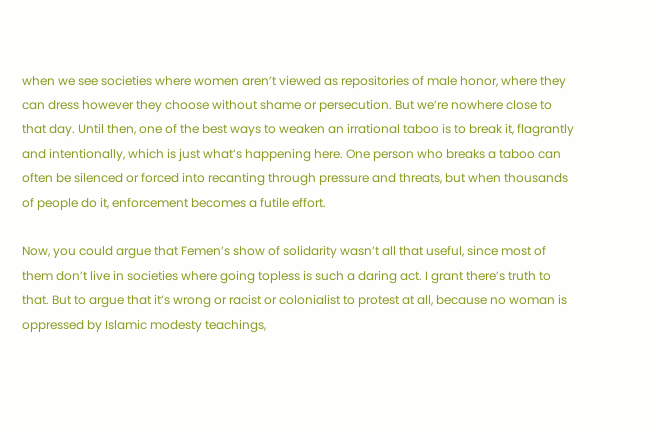when we see societies where women aren’t viewed as repositories of male honor, where they can dress however they choose without shame or persecution. But we’re nowhere close to that day. Until then, one of the best ways to weaken an irrational taboo is to break it, flagrantly and intentionally, which is just what’s happening here. One person who breaks a taboo can often be silenced or forced into recanting through pressure and threats, but when thousands of people do it, enforcement becomes a futile effort.

Now, you could argue that Femen’s show of solidarity wasn’t all that useful, since most of them don’t live in societies where going topless is such a daring act. I grant there’s truth to that. But to argue that it’s wrong or racist or colonialist to protest at all, because no woman is oppressed by Islamic modesty teachings,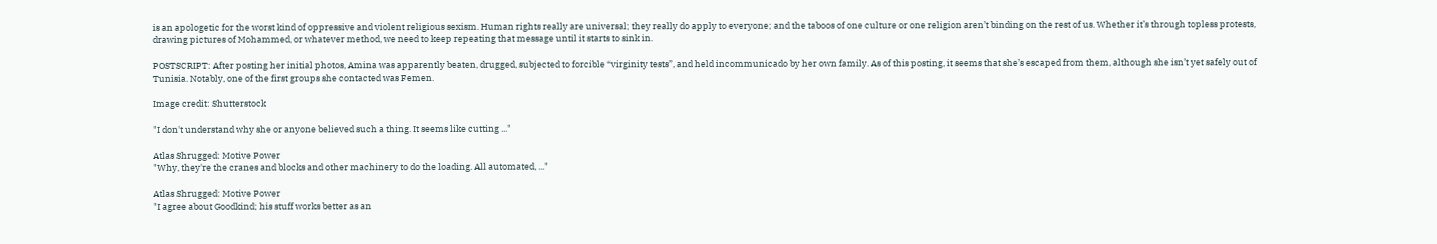is an apologetic for the worst kind of oppressive and violent religious sexism. Human rights really are universal; they really do apply to everyone; and the taboos of one culture or one religion aren’t binding on the rest of us. Whether it’s through topless protests, drawing pictures of Mohammed, or whatever method, we need to keep repeating that message until it starts to sink in.

POSTSCRIPT: After posting her initial photos, Amina was apparently beaten, drugged, subjected to forcible “virginity tests”, and held incommunicado by her own family. As of this posting, it seems that she’s escaped from them, although she isn’t yet safely out of Tunisia. Notably, one of the first groups she contacted was Femen.

Image credit: Shutterstock

"I don't understand why she or anyone believed such a thing. It seems like cutting ..."

Atlas Shrugged: Motive Power
"Why, they're the cranes and blocks and other machinery to do the loading. All automated, ..."

Atlas Shrugged: Motive Power
"I agree about Goodkind; his stuff works better as an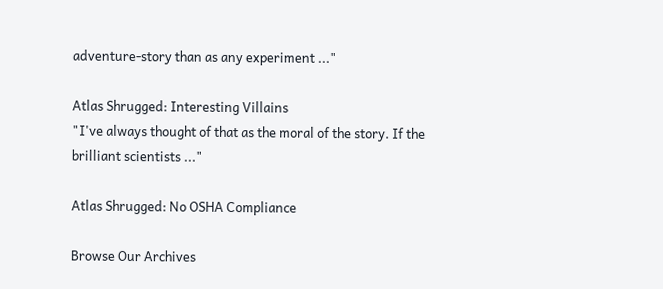adventure-story than as any experiment ..."

Atlas Shrugged: Interesting Villains
"I've always thought of that as the moral of the story. If the brilliant scientists ..."

Atlas Shrugged: No OSHA Compliance

Browse Our Archives